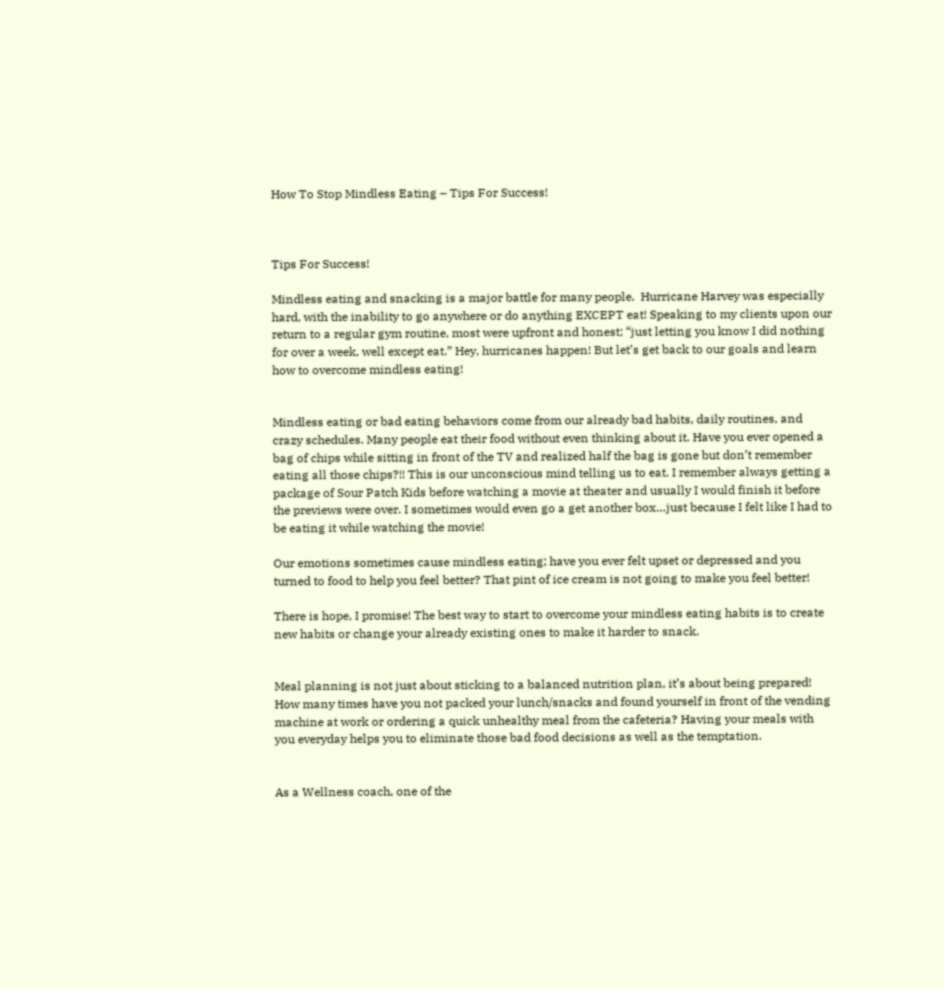How To Stop Mindless Eating – Tips For Success!



Tips For Success!

Mindless eating and snacking is a major battle for many people.  Hurricane Harvey was especially hard, with the inability to go anywhere or do anything EXCEPT eat! Speaking to my clients upon our return to a regular gym routine, most were upfront and honest; “just letting you know I did nothing for over a week, well except eat.” Hey, hurricanes happen! But let’s get back to our goals and learn how to overcome mindless eating!


Mindless eating or bad eating behaviors come from our already bad habits, daily routines, and crazy schedules. Many people eat their food without even thinking about it. Have you ever opened a bag of chips while sitting in front of the TV and realized half the bag is gone but don’t remember eating all those chips?!! This is our unconscious mind telling us to eat. I remember always getting a package of Sour Patch Kids before watching a movie at theater and usually I would finish it before the previews were over. I sometimes would even go a get another box…just because I felt like I had to be eating it while watching the movie!

Our emotions sometimes cause mindless eating; have you ever felt upset or depressed and you turned to food to help you feel better? That pint of ice cream is not going to make you feel better!

There is hope, I promise! The best way to start to overcome your mindless eating habits is to create new habits or change your already existing ones to make it harder to snack.


Meal planning is not just about sticking to a balanced nutrition plan, it’s about being prepared! How many times have you not packed your lunch/snacks and found yourself in front of the vending machine at work or ordering a quick unhealthy meal from the cafeteria? Having your meals with you everyday helps you to eliminate those bad food decisions as well as the temptation.


As a Wellness coach, one of the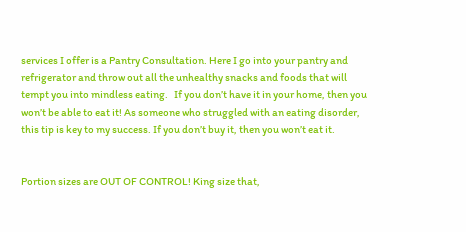services I offer is a Pantry Consultation. Here I go into your pantry and refrigerator and throw out all the unhealthy snacks and foods that will tempt you into mindless eating.   If you don’t have it in your home, then you won’t be able to eat it! As someone who struggled with an eating disorder, this tip is key to my success. If you don’t buy it, then you won’t eat it.


Portion sizes are OUT OF CONTROL! King size that,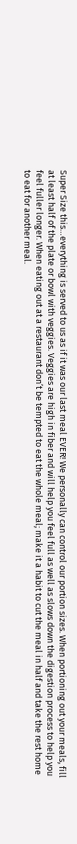Super Size this…everything is served to us as if it was our last meal EVER! We personally can control our portion sizes. When portioning out your meals, fill at least half of the plate or bowl with veggies. Veggies are high in fiber and will help you feel full as well as slows down the digestion process to help you feel fuller longer. When eating out at a restaurant don’t be tempted to eat the whole meal; make it a habit to cut the meal in half and take the rest home to eat for another meal.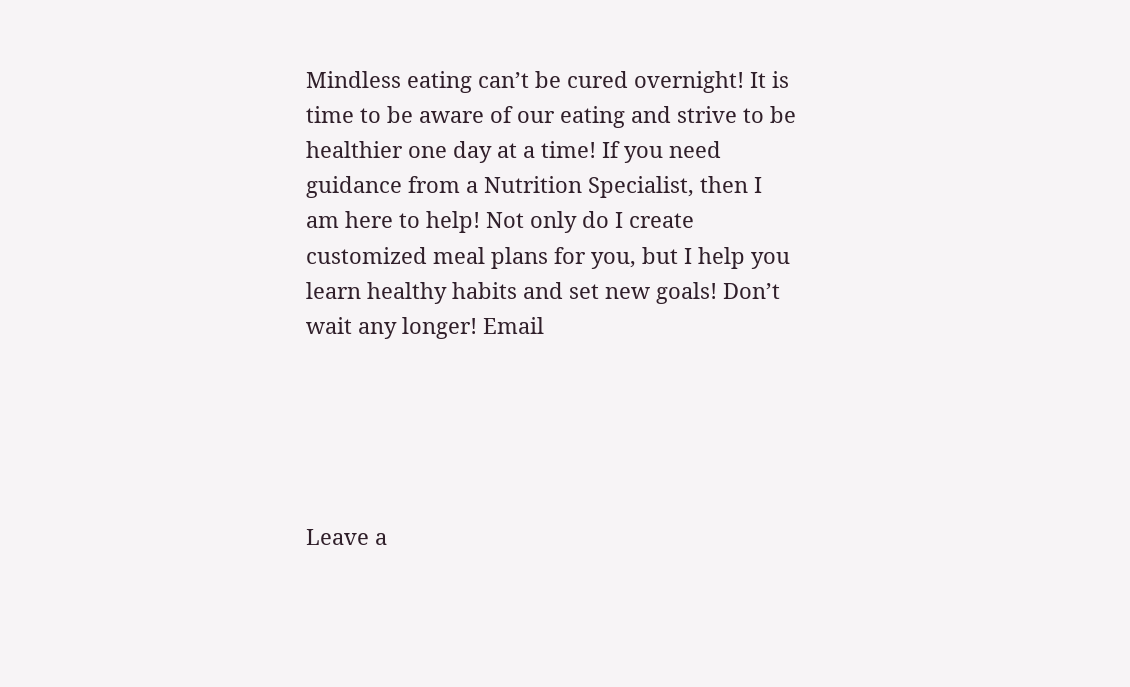Mindless eating can’t be cured overnight! It is time to be aware of our eating and strive to be healthier one day at a time! If you need guidance from a Nutrition Specialist, then I am here to help! Not only do I create customized meal plans for you, but I help you learn healthy habits and set new goals! Don’t wait any longer! Email





Leave a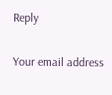Reply

Your email address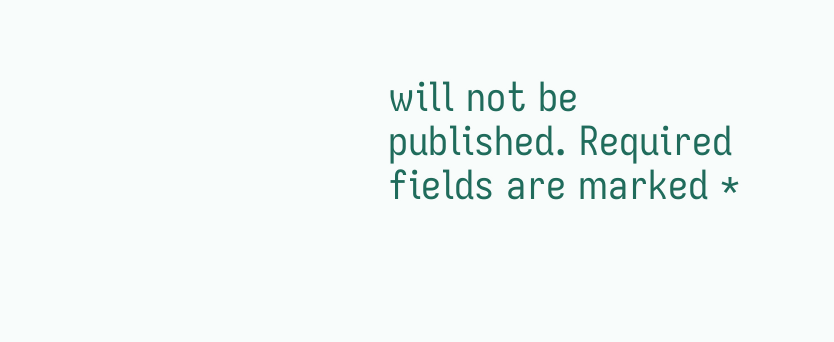will not be published. Required fields are marked *